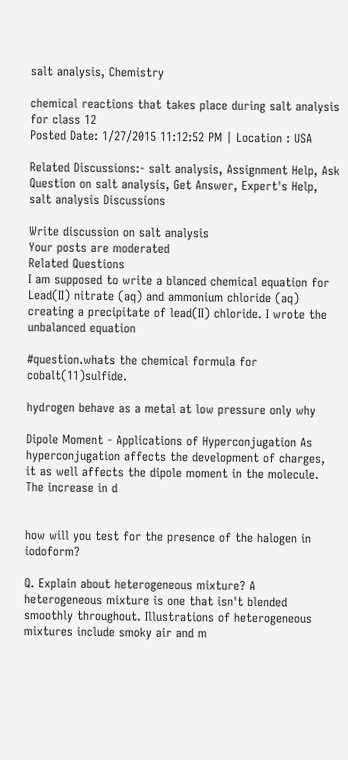salt analysis, Chemistry

chemical reactions that takes place during salt analysis for class 12
Posted Date: 1/27/2015 11:12:52 PM | Location : USA

Related Discussions:- salt analysis, Assignment Help, Ask Question on salt analysis, Get Answer, Expert's Help, salt analysis Discussions

Write discussion on salt analysis
Your posts are moderated
Related Questions
I am supposed to write a blanced chemical equation for Lead(II) nitrate (aq) and ammonium chloride (aq) creating a precipitate of lead(II) chloride. I wrote the unbalanced equation

#question.whats the chemical formula for cobalt(11)sulfide.

hydrogen behave as a metal at low pressure only why

Dipole Moment - Applications of Hyperconjugation As hyperconjugation affects the development of charges, it as well affects the dipole moment in the molecule. The increase in d


how will you test for the presence of the halogen in iodoform?

Q. Explain about heterogeneous mixture? A heterogeneous mixture is one that isn't blended smoothly throughout. Illustrations of heterogeneous mixtures include smoky air and m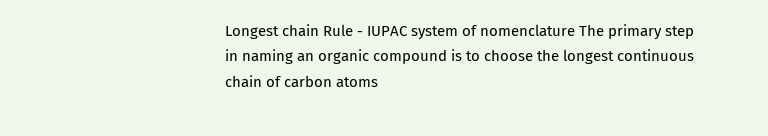Longest chain Rule - IUPAC system of nomenclature The primary step in naming an organic compound is to choose the longest continuous chain of carbon atoms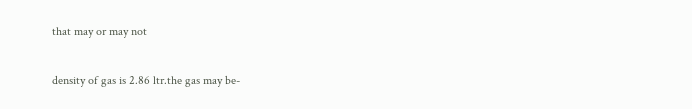that may or may not

density of gas is 2.86 ltr.the gas may be-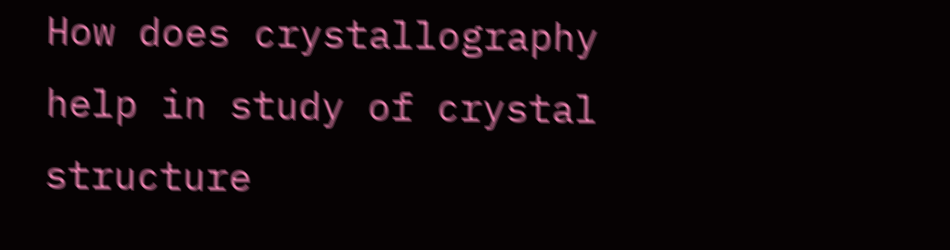How does crystallography help in study of crystal structure